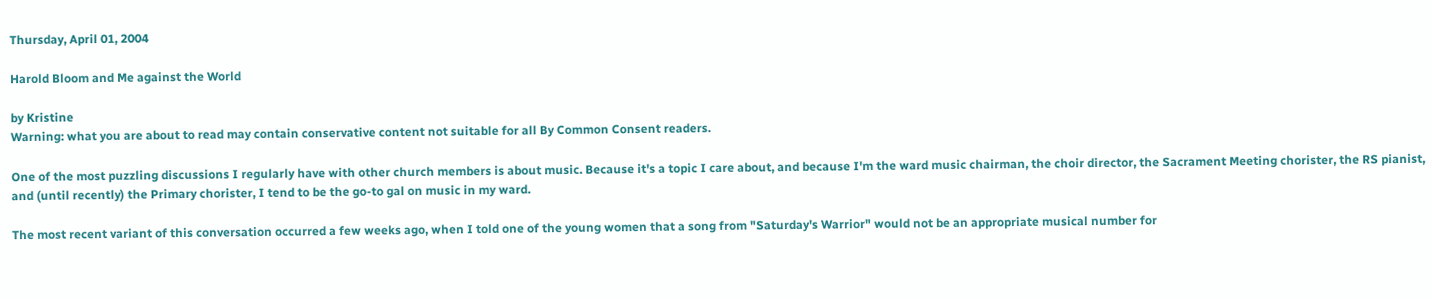Thursday, April 01, 2004

Harold Bloom and Me against the World

by Kristine
Warning: what you are about to read may contain conservative content not suitable for all By Common Consent readers.

One of the most puzzling discussions I regularly have with other church members is about music. Because it's a topic I care about, and because I'm the ward music chairman, the choir director, the Sacrament Meeting chorister, the RS pianist, and (until recently) the Primary chorister, I tend to be the go-to gal on music in my ward.

The most recent variant of this conversation occurred a few weeks ago, when I told one of the young women that a song from "Saturday's Warrior" would not be an appropriate musical number for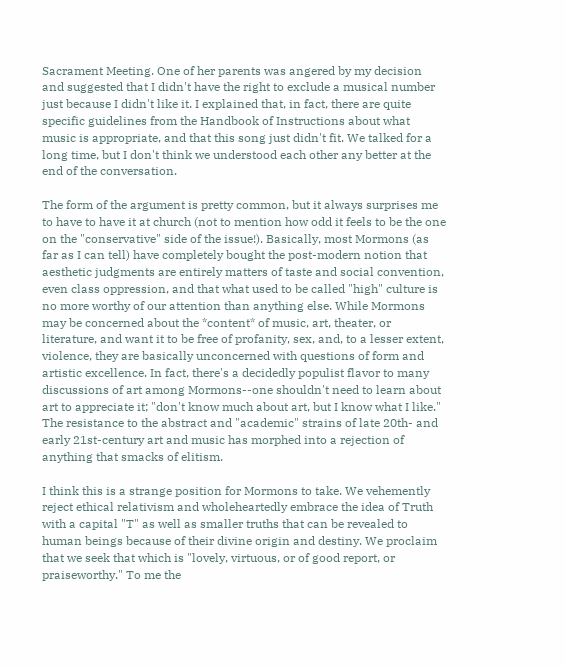Sacrament Meeting. One of her parents was angered by my decision and suggested that I didn't have the right to exclude a musical number just because I didn't like it. I explained that, in fact, there are quite specific guidelines from the Handbook of Instructions about what music is appropriate, and that this song just didn't fit. We talked for a long time, but I don't think we understood each other any better at the end of the conversation.

The form of the argument is pretty common, but it always surprises me to have to have it at church (not to mention how odd it feels to be the one on the "conservative" side of the issue!). Basically, most Mormons (as far as I can tell) have completely bought the post-modern notion that aesthetic judgments are entirely matters of taste and social convention, even class oppression, and that what used to be called "high" culture is no more worthy of our attention than anything else. While Mormons may be concerned about the *content* of music, art, theater, or literature, and want it to be free of profanity, sex, and, to a lesser extent, violence, they are basically unconcerned with questions of form and artistic excellence. In fact, there's a decidedly populist flavor to many discussions of art among Mormons--one shouldn't need to learn about art to appreciate it; "don't know much about art, but I know what I like." The resistance to the abstract and "academic" strains of late 20th- and early 21st-century art and music has morphed into a rejection of anything that smacks of elitism.

I think this is a strange position for Mormons to take. We vehemently reject ethical relativism and wholeheartedly embrace the idea of Truth with a capital "T" as well as smaller truths that can be revealed to human beings because of their divine origin and destiny. We proclaim that we seek that which is "lovely, virtuous, or of good report, or praiseworthy." To me the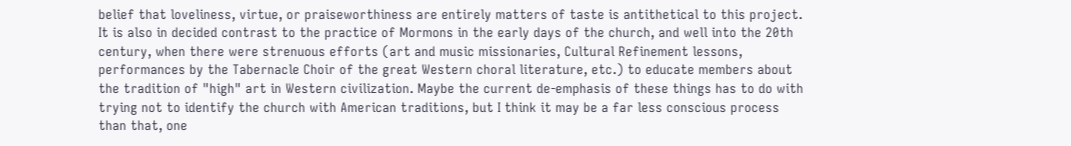belief that loveliness, virtue, or praiseworthiness are entirely matters of taste is antithetical to this project. It is also in decided contrast to the practice of Mormons in the early days of the church, and well into the 20th century, when there were strenuous efforts (art and music missionaries, Cultural Refinement lessons, performances by the Tabernacle Choir of the great Western choral literature, etc.) to educate members about the tradition of "high" art in Western civilization. Maybe the current de-emphasis of these things has to do with trying not to identify the church with American traditions, but I think it may be a far less conscious process than that, one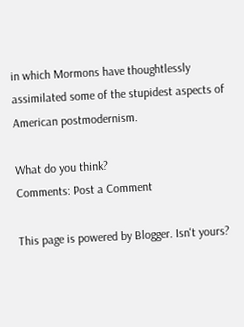in which Mormons have thoughtlessly assimilated some of the stupidest aspects of American postmodernism.

What do you think?
Comments: Post a Comment

This page is powered by Blogger. Isn't yours?